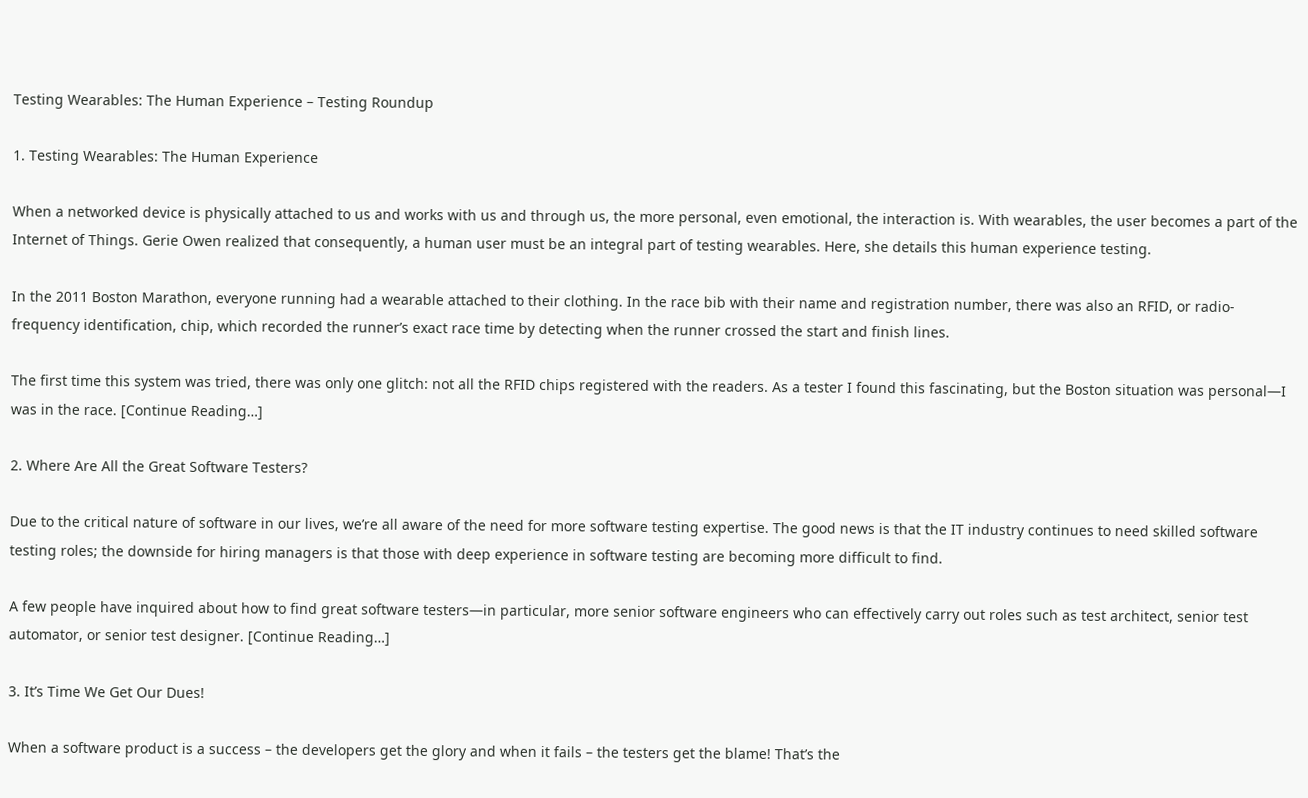Testing Wearables: The Human Experience – Testing Roundup

1. Testing Wearables: The Human Experience

When a networked device is physically attached to us and works with us and through us, the more personal, even emotional, the interaction is. With wearables, the user becomes a part of the Internet of Things. Gerie Owen realized that consequently, a human user must be an integral part of testing wearables. Here, she details this human experience testing.

In the 2011 Boston Marathon, everyone running had a wearable attached to their clothing. In the race bib with their name and registration number, there was also an RFID, or radio-frequency identification, chip, which recorded the runner’s exact race time by detecting when the runner crossed the start and finish lines.

The first time this system was tried, there was only one glitch: not all the RFID chips registered with the readers. As a tester I found this fascinating, but the Boston situation was personal—I was in the race. [Continue Reading…]

2. Where Are All the Great Software Testers?

Due to the critical nature of software in our lives, we’re all aware of the need for more software testing expertise. The good news is that the IT industry continues to need skilled software testing roles; the downside for hiring managers is that those with deep experience in software testing are becoming more difficult to find.

A few people have inquired about how to find great software testers—in particular, more senior software engineers who can effectively carry out roles such as test architect, senior test automator, or senior test designer. [Continue Reading…]

3. It’s Time We Get Our Dues!

When a software product is a success – the developers get the glory and when it fails – the testers get the blame! That’s the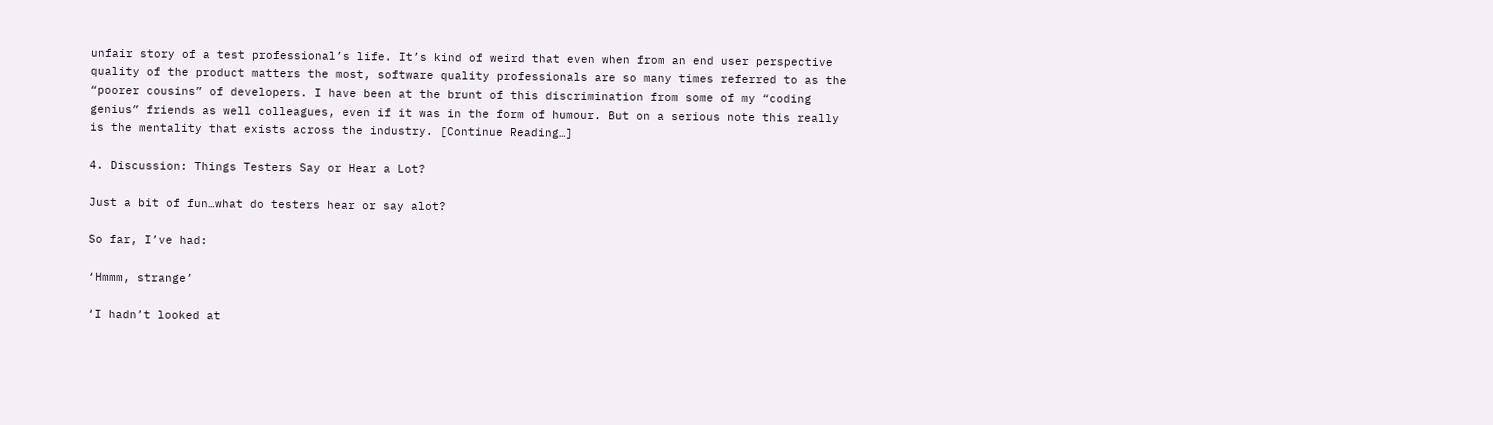unfair story of a test professional’s life. It’s kind of weird that even when from an end user perspective quality of the product matters the most, software quality professionals are so many times referred to as the “poorer cousins” of developers. I have been at the brunt of this discrimination from some of my “coding genius” friends as well colleagues, even if it was in the form of humour. But on a serious note this really is the mentality that exists across the industry. [Continue Reading…]

4. Discussion: Things Testers Say or Hear a Lot?

Just a bit of fun…what do testers hear or say alot?

So far, I’ve had:

‘Hmmm, strange’

‘I hadn’t looked at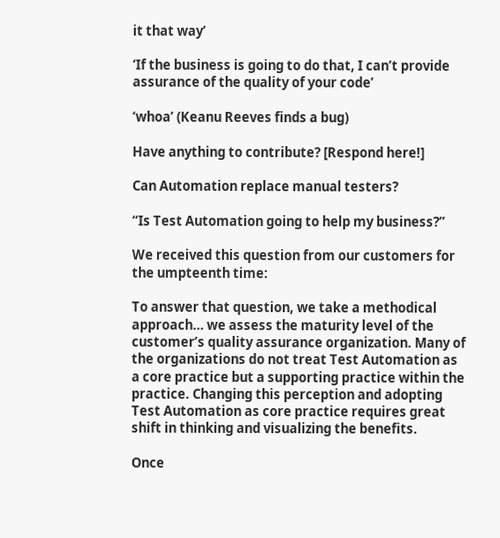it that way’

‘If the business is going to do that, I can’t provide assurance of the quality of your code’

‘whoa’ (Keanu Reeves finds a bug)

Have anything to contribute? [Respond here!]

Can Automation replace manual testers?

“Is Test Automation going to help my business?”

We received this question from our customers for the umpteenth time:

To answer that question, we take a methodical approach… we assess the maturity level of the customer’s quality assurance organization. Many of the organizations do not treat Test Automation as a core practice but a supporting practice within the practice. Changing this perception and adopting Test Automation as core practice requires great shift in thinking and visualizing the benefits.

Once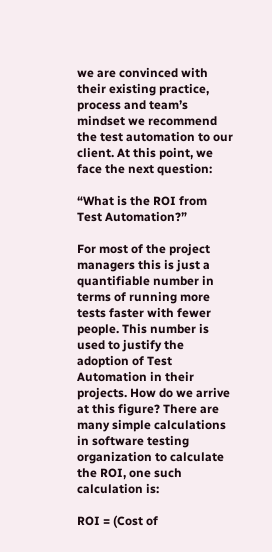we are convinced with their existing practice, process and team’s mindset we recommend the test automation to our client. At this point, we face the next question:

“What is the ROI from Test Automation?”

For most of the project managers this is just a quantifiable number in terms of running more tests faster with fewer people. This number is used to justify the adoption of Test Automation in their projects. How do we arrive at this figure? There are many simple calculations in software testing organization to calculate the ROI, one such calculation is:

ROI = (Cost of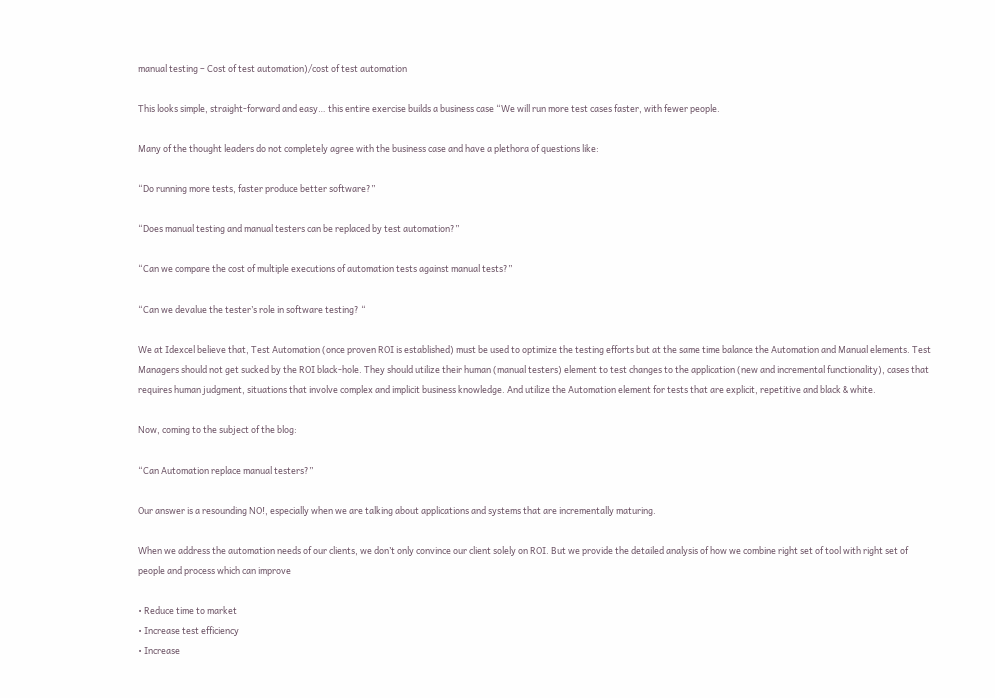manual testing – Cost of test automation)/cost of test automation

This looks simple, straight-forward and easy… this entire exercise builds a business case “We will run more test cases faster, with fewer people.

Many of the thought leaders do not completely agree with the business case and have a plethora of questions like:

“Do running more tests, faster produce better software?”

“Does manual testing and manual testers can be replaced by test automation?”

“Can we compare the cost of multiple executions of automation tests against manual tests?”

“Can we devalue the tester’s role in software testing? “

We at Idexcel believe that, Test Automation (once proven ROI is established) must be used to optimize the testing efforts but at the same time balance the Automation and Manual elements. Test Managers should not get sucked by the ROI black-hole. They should utilize their human (manual testers) element to test changes to the application (new and incremental functionality), cases that requires human judgment, situations that involve complex and implicit business knowledge. And utilize the Automation element for tests that are explicit, repetitive and black & white.

Now, coming to the subject of the blog:

“Can Automation replace manual testers?”

Our answer is a resounding NO!, especially when we are talking about applications and systems that are incrementally maturing.

When we address the automation needs of our clients, we don’t only convince our client solely on ROI. But we provide the detailed analysis of how we combine right set of tool with right set of people and process which can improve

• Reduce time to market
• Increase test efficiency
• Increase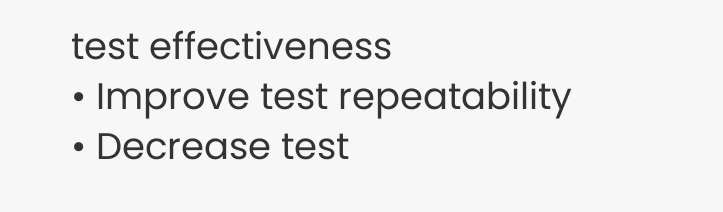test effectiveness
• Improve test repeatability
• Decrease test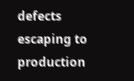defects escaping to production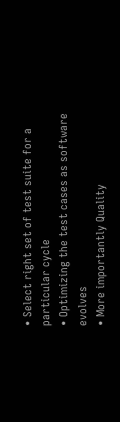• Select right set of test suite for a particular cycle
• Optimizing the test cases as software evolves
• More importantly Quality